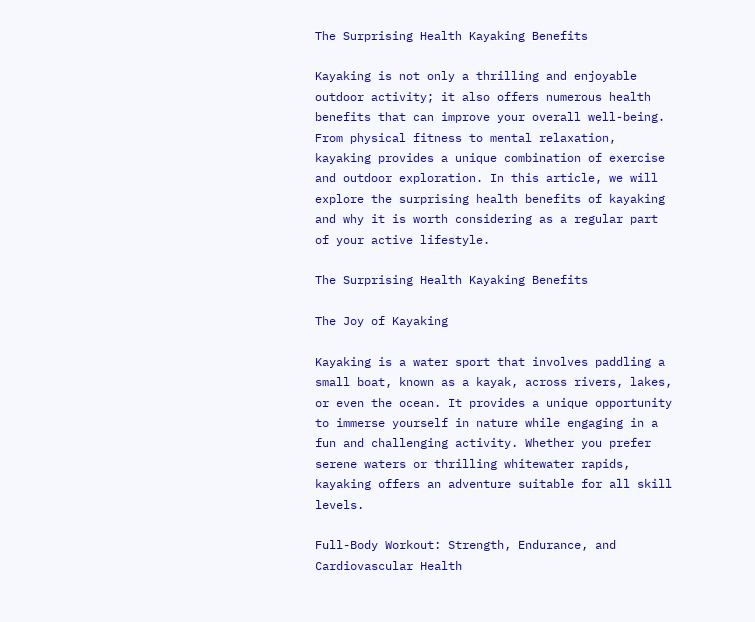The Surprising Health Kayaking Benefits

Kayaking is not only a thrilling and enjoyable outdoor activity; it also offers numerous health benefits that can improve your overall well-being. From physical fitness to mental relaxation, kayaking provides a unique combination of exercise and outdoor exploration. In this article, we will explore the surprising health benefits of kayaking and why it is worth considering as a regular part of your active lifestyle.

The Surprising Health Kayaking Benefits

The Joy of Kayaking

Kayaking is a water sport that involves paddling a small boat, known as a kayak, across rivers, lakes, or even the ocean. It provides a unique opportunity to immerse yourself in nature while engaging in a fun and challenging activity. Whether you prefer serene waters or thrilling whitewater rapids, kayaking offers an adventure suitable for all skill levels.

Full-Body Workout: Strength, Endurance, and Cardiovascular Health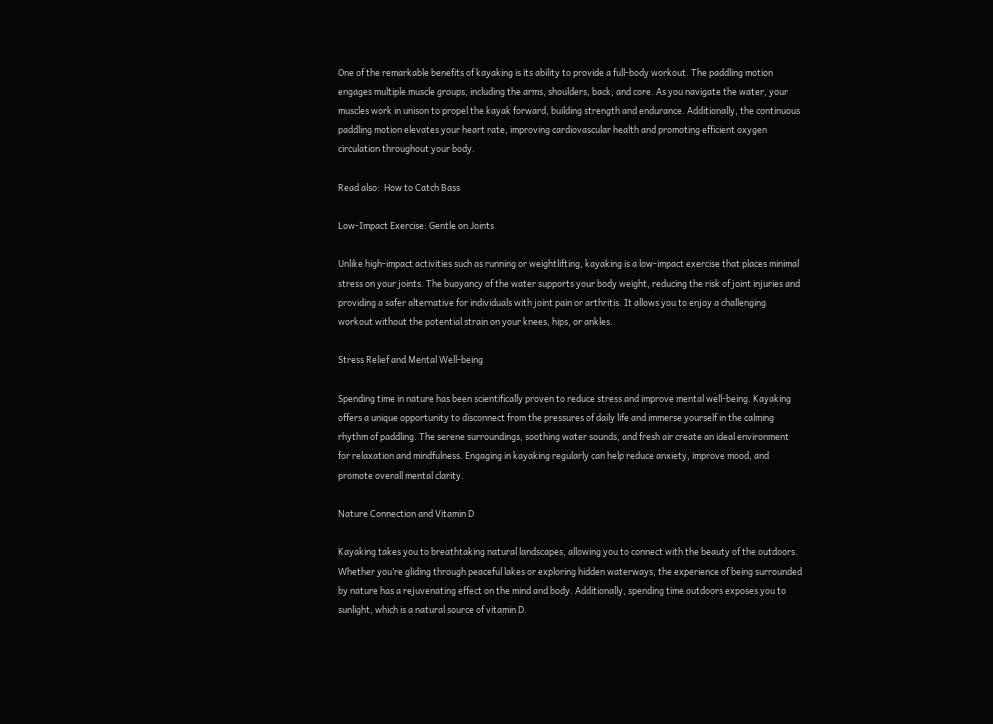One of the remarkable benefits of kayaking is its ability to provide a full-body workout. The paddling motion engages multiple muscle groups, including the arms, shoulders, back, and core. As you navigate the water, your muscles work in unison to propel the kayak forward, building strength and endurance. Additionally, the continuous paddling motion elevates your heart rate, improving cardiovascular health and promoting efficient oxygen circulation throughout your body.

Read also:  How to Catch Bass

Low-Impact Exercise: Gentle on Joints

Unlike high-impact activities such as running or weightlifting, kayaking is a low-impact exercise that places minimal stress on your joints. The buoyancy of the water supports your body weight, reducing the risk of joint injuries and providing a safer alternative for individuals with joint pain or arthritis. It allows you to enjoy a challenging workout without the potential strain on your knees, hips, or ankles.

Stress Relief and Mental Well-being

Spending time in nature has been scientifically proven to reduce stress and improve mental well-being. Kayaking offers a unique opportunity to disconnect from the pressures of daily life and immerse yourself in the calming rhythm of paddling. The serene surroundings, soothing water sounds, and fresh air create an ideal environment for relaxation and mindfulness. Engaging in kayaking regularly can help reduce anxiety, improve mood, and promote overall mental clarity.

Nature Connection and Vitamin D

Kayaking takes you to breathtaking natural landscapes, allowing you to connect with the beauty of the outdoors. Whether you’re gliding through peaceful lakes or exploring hidden waterways, the experience of being surrounded by nature has a rejuvenating effect on the mind and body. Additionally, spending time outdoors exposes you to sunlight, which is a natural source of vitamin D.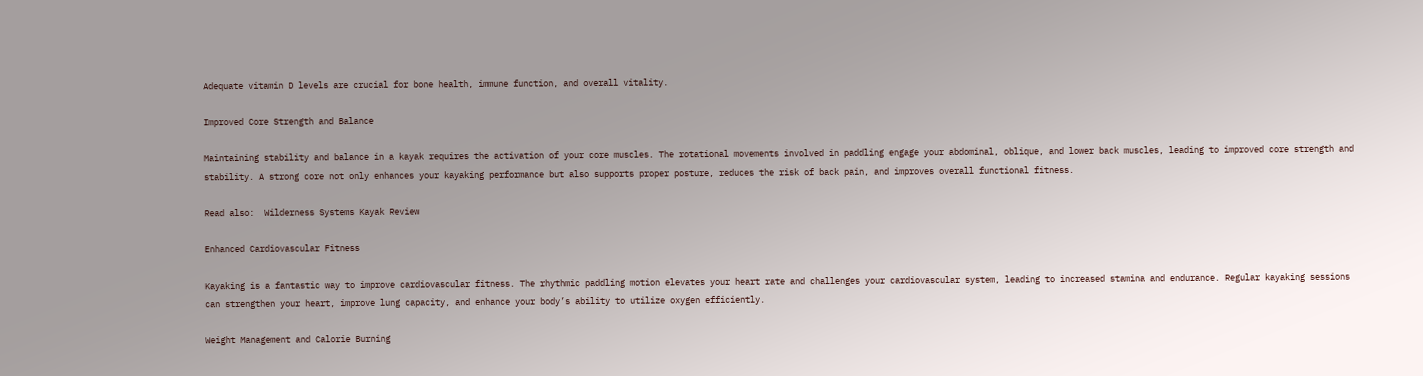Adequate vitamin D levels are crucial for bone health, immune function, and overall vitality.

Improved Core Strength and Balance

Maintaining stability and balance in a kayak requires the activation of your core muscles. The rotational movements involved in paddling engage your abdominal, oblique, and lower back muscles, leading to improved core strength and stability. A strong core not only enhances your kayaking performance but also supports proper posture, reduces the risk of back pain, and improves overall functional fitness.

Read also:  Wilderness Systems Kayak Review

Enhanced Cardiovascular Fitness

Kayaking is a fantastic way to improve cardiovascular fitness. The rhythmic paddling motion elevates your heart rate and challenges your cardiovascular system, leading to increased stamina and endurance. Regular kayaking sessions can strengthen your heart, improve lung capacity, and enhance your body’s ability to utilize oxygen efficiently.

Weight Management and Calorie Burning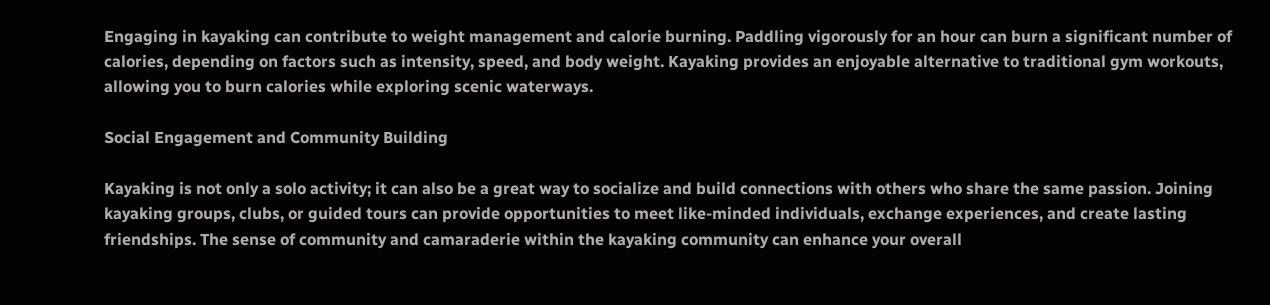Engaging in kayaking can contribute to weight management and calorie burning. Paddling vigorously for an hour can burn a significant number of calories, depending on factors such as intensity, speed, and body weight. Kayaking provides an enjoyable alternative to traditional gym workouts, allowing you to burn calories while exploring scenic waterways.

Social Engagement and Community Building

Kayaking is not only a solo activity; it can also be a great way to socialize and build connections with others who share the same passion. Joining kayaking groups, clubs, or guided tours can provide opportunities to meet like-minded individuals, exchange experiences, and create lasting friendships. The sense of community and camaraderie within the kayaking community can enhance your overall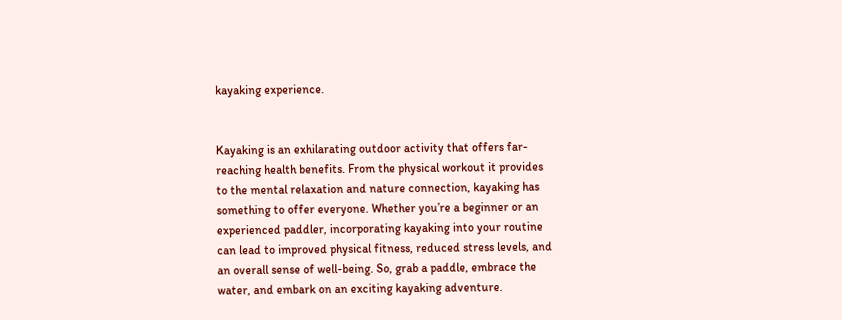kayaking experience.


Kayaking is an exhilarating outdoor activity that offers far-reaching health benefits. From the physical workout it provides to the mental relaxation and nature connection, kayaking has something to offer everyone. Whether you’re a beginner or an experienced paddler, incorporating kayaking into your routine can lead to improved physical fitness, reduced stress levels, and an overall sense of well-being. So, grab a paddle, embrace the water, and embark on an exciting kayaking adventure.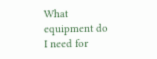What equipment do I need for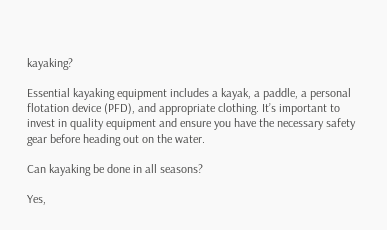kayaking?

Essential kayaking equipment includes a kayak, a paddle, a personal flotation device (PFD), and appropriate clothing. It’s important to invest in quality equipment and ensure you have the necessary safety gear before heading out on the water.

Can kayaking be done in all seasons?

Yes,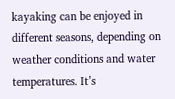kayaking can be enjoyed in different seasons, depending on weather conditions and water temperatures. It’s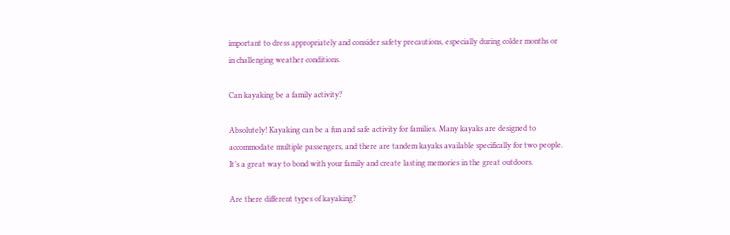important to dress appropriately and consider safety precautions, especially during colder months or in challenging weather conditions.

Can kayaking be a family activity?

Absolutely! Kayaking can be a fun and safe activity for families. Many kayaks are designed to accommodate multiple passengers, and there are tandem kayaks available specifically for two people. It’s a great way to bond with your family and create lasting memories in the great outdoors.

Are there different types of kayaking?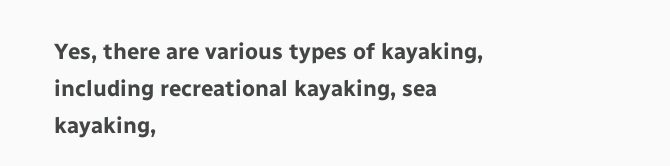Yes, there are various types of kayaking, including recreational kayaking, sea kayaking,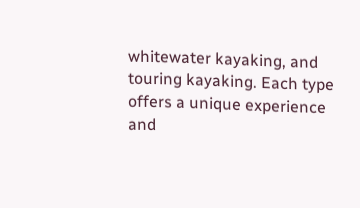whitewater kayaking, and touring kayaking. Each type offers a unique experience and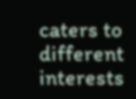caters to different interests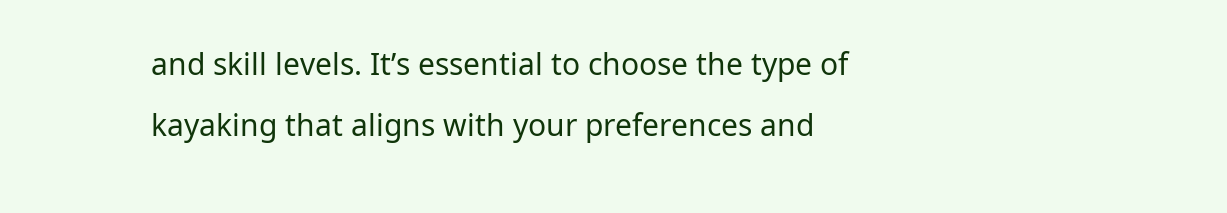and skill levels. It’s essential to choose the type of kayaking that aligns with your preferences and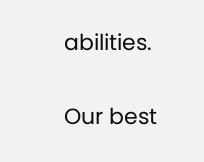abilities.

Our best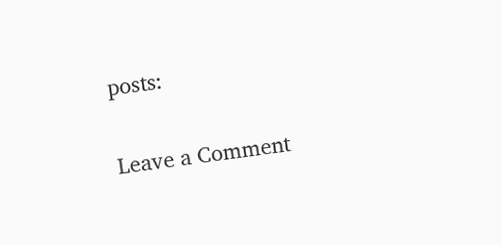posts:

Leave a Comment